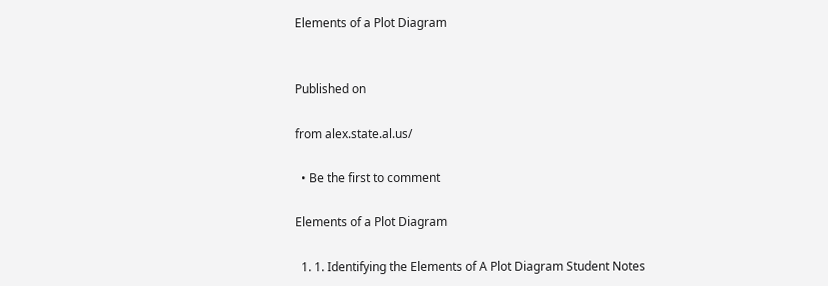Elements of a Plot Diagram


Published on

from alex.state.al.us/

  • Be the first to comment

Elements of a Plot Diagram

  1. 1. Identifying the Elements of A Plot Diagram Student Notes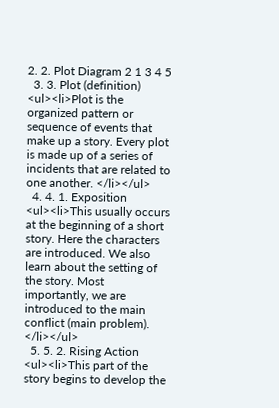2. 2. Plot Diagram 2 1 3 4 5
  3. 3. Plot (definition) <ul><li>Plot is the organized pattern or sequence of events that make up a story. Every plot is made up of a series of incidents that are related to one another. </li></ul>
  4. 4. 1. Exposition <ul><li>This usually occurs at the beginning of a short story. Here the characters are introduced. We also learn about the setting of the story. Most importantly, we are introduced to the main conflict (main problem). </li></ul>
  5. 5. 2. Rising Action <ul><li>This part of the story begins to develop the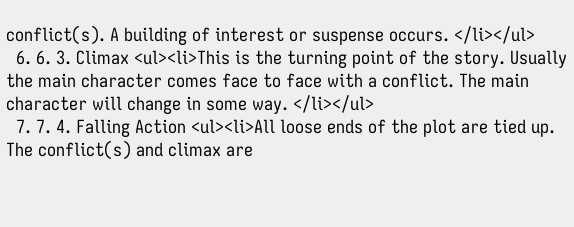conflict(s). A building of interest or suspense occurs. </li></ul>
  6. 6. 3. Climax <ul><li>This is the turning point of the story. Usually the main character comes face to face with a conflict. The main character will change in some way. </li></ul>
  7. 7. 4. Falling Action <ul><li>All loose ends of the plot are tied up. The conflict(s) and climax are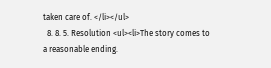taken care of. </li></ul>
  8. 8. 5. Resolution <ul><li>The story comes to a reasonable ending.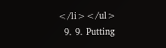</li></ul>
  9. 9. Putting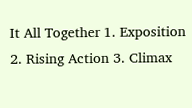It All Together 1. Exposition 2. Rising Action 3. Climax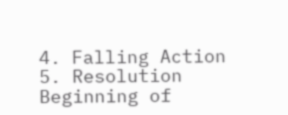4. Falling Action 5. Resolution Beginning of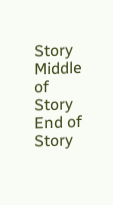Story Middle of Story End of Story